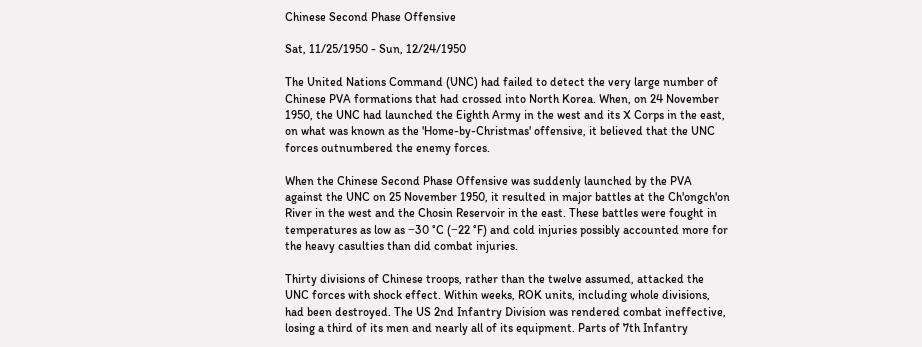Chinese Second Phase Offensive

Sat, 11/25/1950 - Sun, 12/24/1950

The United Nations Command (UNC) had failed to detect the very large number of Chinese PVA formations that had crossed into North Korea. When, on 24 November 1950, the UNC had launched the Eighth Army in the west and its X Corps in the east, on what was known as the 'Home-by-Christmas' offensive, it believed that the UNC forces outnumbered the enemy forces.

When the Chinese Second Phase Offensive was suddenly launched by the PVA against the UNC on 25 November 1950, it resulted in major battles at the Ch'ongch'on River in the west and the Chosin Reservoir in the east. These battles were fought in temperatures as low as −30 °C (−22 °F) and cold injuries possibly accounted more for the heavy casulties than did combat injuries.

Thirty divisions of Chinese troops, rather than the twelve assumed, attacked the UNC forces with shock effect. Within weeks, ROK units, including whole divisions, had been destroyed. The US 2nd Infantry Division was rendered combat ineffective, losing a third of its men and nearly all of its equipment. Parts of 7th Infantry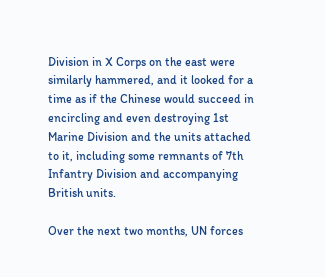Division in X Corps on the east were similarly hammered, and it looked for a time as if the Chinese would succeed in encircling and even destroying 1st Marine Division and the units attached to it, including some remnants of 7th Infantry Division and accompanying British units.

Over the next two months, UN forces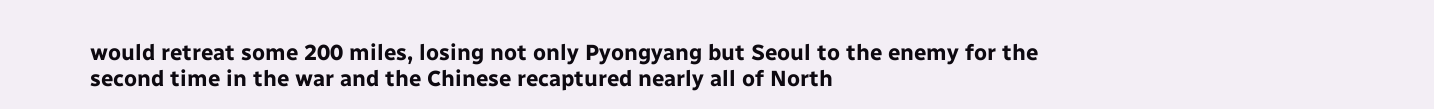would retreat some 200 miles, losing not only Pyongyang but Seoul to the enemy for the second time in the war and the Chinese recaptured nearly all of North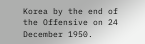Korea by the end of the Offensive on 24 December 1950.